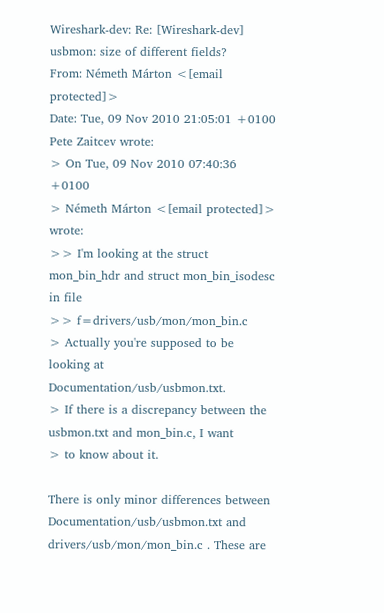Wireshark-dev: Re: [Wireshark-dev] usbmon: size of different fields?
From: Németh Márton <[email protected]>
Date: Tue, 09 Nov 2010 21:05:01 +0100
Pete Zaitcev wrote:
> On Tue, 09 Nov 2010 07:40:36 +0100
> Németh Márton <[email protected]> wrote:
>> I'm looking at the struct mon_bin_hdr and struct mon_bin_isodesc in file
>> f=drivers/usb/mon/mon_bin.c
> Actually you're supposed to be looking at Documentation/usb/usbmon.txt.
> If there is a discrepancy between the usbmon.txt and mon_bin.c, I want
> to know about it.

There is only minor differences between Documentation/usb/usbmon.txt and
drivers/usb/mon/mon_bin.c . These are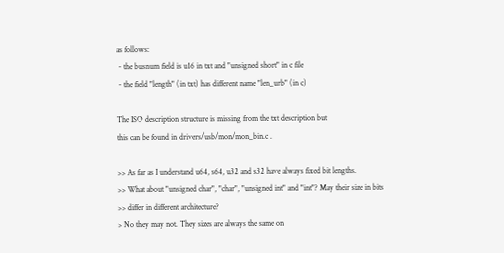as follows:
 - the busnum field is u16 in txt and "unsigned short" in c file
 - the field "length" (in txt) has different name "len_urb" (in c)

The ISO description structure is missing from the txt description but
this can be found in drivers/usb/mon/mon_bin.c .

>> As far as I understand u64, s64, u32 and s32 have always fixed bit lengths.
>> What about "unsigned char", "char", "unsigned int" and "int"? May their size in bits
>> differ in different architecture?
> No they may not. They sizes are always the same on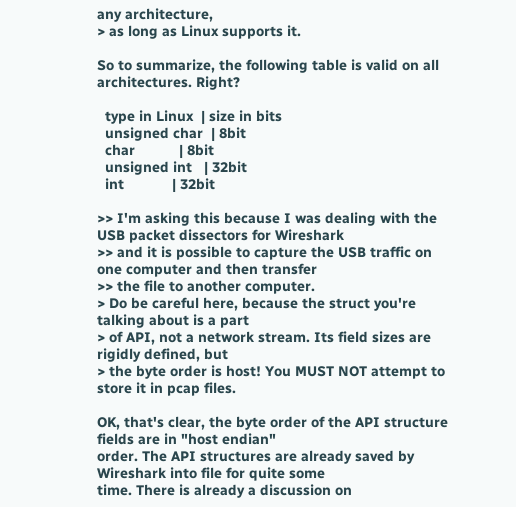any architecture,
> as long as Linux supports it.

So to summarize, the following table is valid on all architectures. Right?

  type in Linux  | size in bits
  unsigned char  | 8bit
  char           | 8bit
  unsigned int   | 32bit
  int            | 32bit

>> I'm asking this because I was dealing with the USB packet dissectors for Wireshark
>> and it is possible to capture the USB traffic on one computer and then transfer
>> the file to another computer.
> Do be careful here, because the struct you're talking about is a part
> of API, not a network stream. Its field sizes are rigidly defined, but
> the byte order is host! You MUST NOT attempt to store it in pcap files.

OK, that's clear, the byte order of the API structure fields are in "host endian"
order. The API structures are already saved by Wireshark into file for quite some
time. There is already a discussion on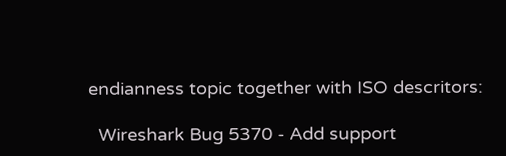endianness topic together with ISO descritors:

  Wireshark Bug 5370 - Add support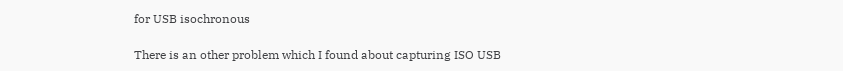for USB isochronous

There is an other problem which I found about capturing ISO USB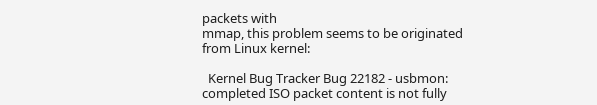packets with
mmap, this problem seems to be originated from Linux kernel:

  Kernel Bug Tracker Bug 22182 - usbmon: completed ISO packet content is not fully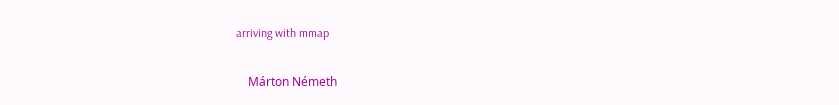arriving with mmap

    Márton Németh